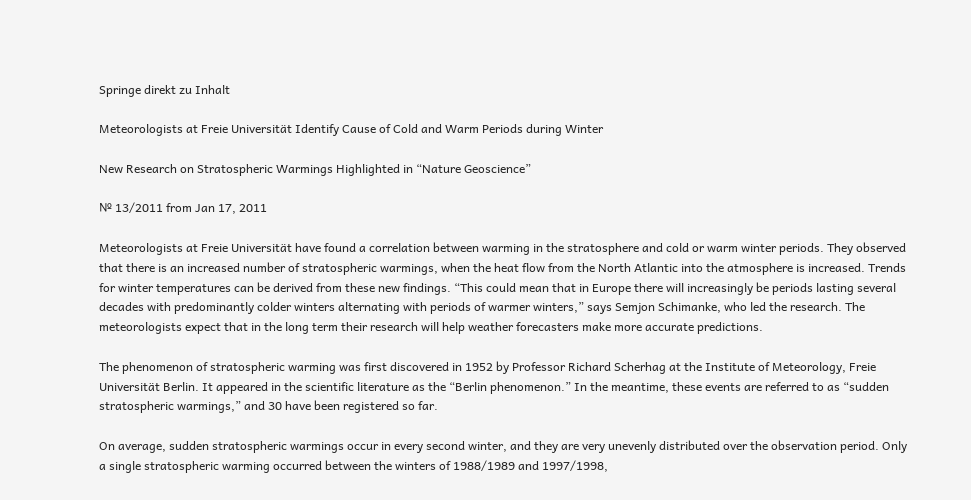Springe direkt zu Inhalt

Meteorologists at Freie Universität Identify Cause of Cold and Warm Periods during Winter

New Research on Stratospheric Warmings Highlighted in “Nature Geoscience”

№ 13/2011 from Jan 17, 2011

Meteorologists at Freie Universität have found a correlation between warming in the stratosphere and cold or warm winter periods. They observed that there is an increased number of stratospheric warmings, when the heat flow from the North Atlantic into the atmosphere is increased. Trends for winter temperatures can be derived from these new findings. “This could mean that in Europe there will increasingly be periods lasting several decades with predominantly colder winters alternating with periods of warmer winters,” says Semjon Schimanke, who led the research. The meteorologists expect that in the long term their research will help weather forecasters make more accurate predictions.

The phenomenon of stratospheric warming was first discovered in 1952 by Professor Richard Scherhag at the Institute of Meteorology, Freie Universität Berlin. It appeared in the scientific literature as the “Berlin phenomenon.” In the meantime, these events are referred to as “sudden stratospheric warmings,” and 30 have been registered so far.

On average, sudden stratospheric warmings occur in every second winter, and they are very unevenly distributed over the observation period. Only a single stratospheric warming occurred between the winters of 1988/1989 and 1997/1998,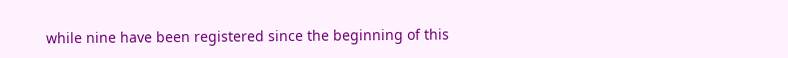while nine have been registered since the beginning of this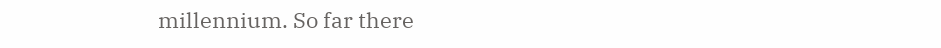millennium. So far there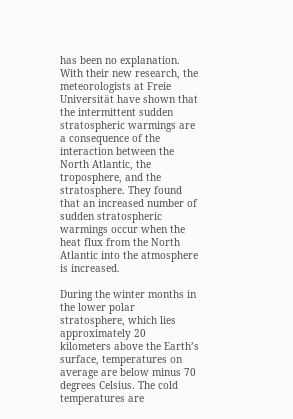has been no explanation. With their new research, the meteorologists at Freie Universität have shown that the intermittent sudden stratospheric warmings are a consequence of the interaction between the North Atlantic, the troposphere, and the stratosphere. They found that an increased number of sudden stratospheric warmings occur when the heat flux from the North Atlantic into the atmosphere is increased.

During the winter months in the lower polar stratosphere, which lies approximately 20 kilometers above the Earth’s surface, temperatures on average are below minus 70 degrees Celsius. The cold temperatures are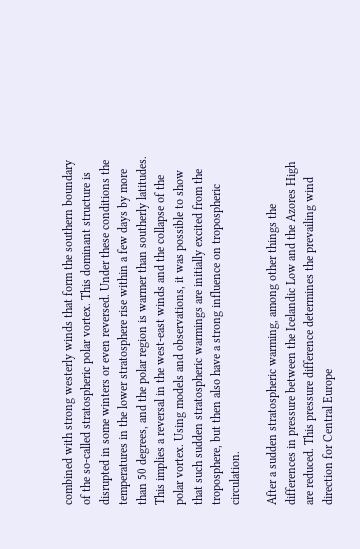combined with strong westerly winds that form the southern boundary of the so-called stratospheric polar vortex. This dominant structure is disrupted in some winters or even reversed. Under these conditions the temperatures in the lower stratosphere rise within a few days by more than 50 degrees, and the polar region is warmer than southerly latitudes. This implies a reversal in the west-east winds and the collapse of the polar vortex. Using models and observations, it was possible to show that such sudden stratospheric warmings are initially excited from the troposphere, but then also have a strong influence on tropospheric circulation.

After a sudden stratospheric warming, among other things the differences in pressure between the Icelandic Low and the Azores High are reduced. This pressure difference determines the prevailing wind direction for Central Europe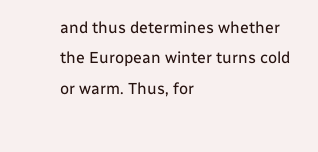and thus determines whether the European winter turns cold or warm. Thus, for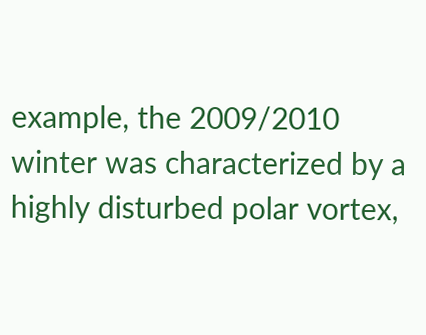example, the 2009/2010 winter was characterized by a highly disturbed polar vortex,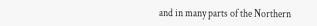and in many parts of the Northern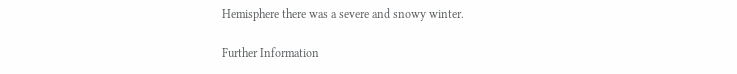Hemisphere there was a severe and snowy winter.

Further Information